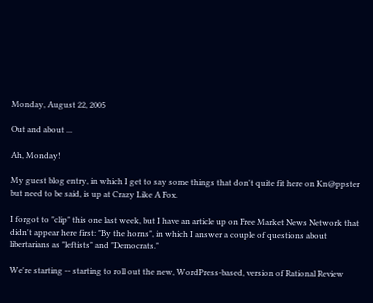Monday, August 22, 2005

Out and about ...

Ah, Monday!

My guest blog entry, in which I get to say some things that don't quite fit here on Kn@ppster but need to be said, is up at Crazy Like A Fox.

I forgot to "clip" this one last week, but I have an article up on Free Market News Network that didn't appear here first: "By the horns", in which I answer a couple of questions about libertarians as "leftists" and "Democrats."

We're starting -- starting to roll out the new, WordPress-based, version of Rational Review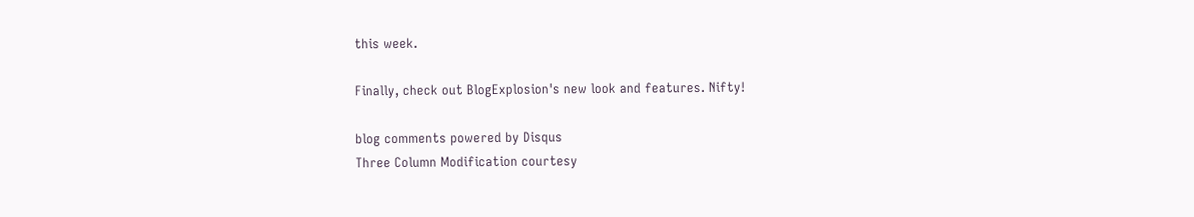this week.

Finally, check out BlogExplosion's new look and features. Nifty!

blog comments powered by Disqus
Three Column Modification courtesy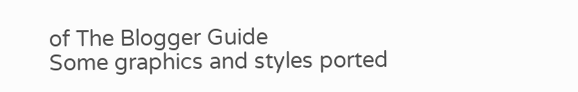of The Blogger Guide
Some graphics and styles ported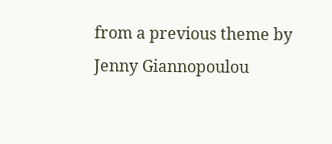from a previous theme by Jenny Giannopoulou